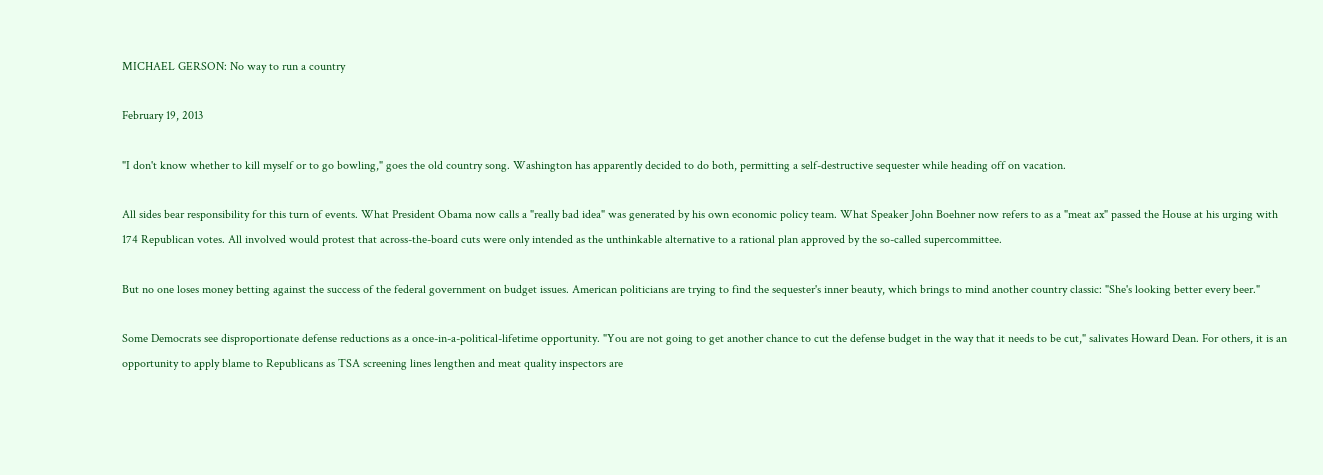MICHAEL GERSON: No way to run a country

February 19, 2013

"I don't know whether to kill myself or to go bowling," goes the old country song. Washington has apparently decided to do both, permitting a self-destructive sequester while heading off on vacation.

All sides bear responsibility for this turn of events. What President Obama now calls a "really bad idea" was generated by his own economic policy team. What Speaker John Boehner now refers to as a "meat ax" passed the House at his urging with 174 Republican votes. All involved would protest that across-the-board cuts were only intended as the unthinkable alternative to a rational plan approved by the so-called supercommittee.

But no one loses money betting against the success of the federal government on budget issues. American politicians are trying to find the sequester's inner beauty, which brings to mind another country classic: "She's looking better every beer."

Some Democrats see disproportionate defense reductions as a once-in-a-political-lifetime opportunity. "You are not going to get another chance to cut the defense budget in the way that it needs to be cut," salivates Howard Dean. For others, it is an opportunity to apply blame to Republicans as TSA screening lines lengthen and meat quality inspectors are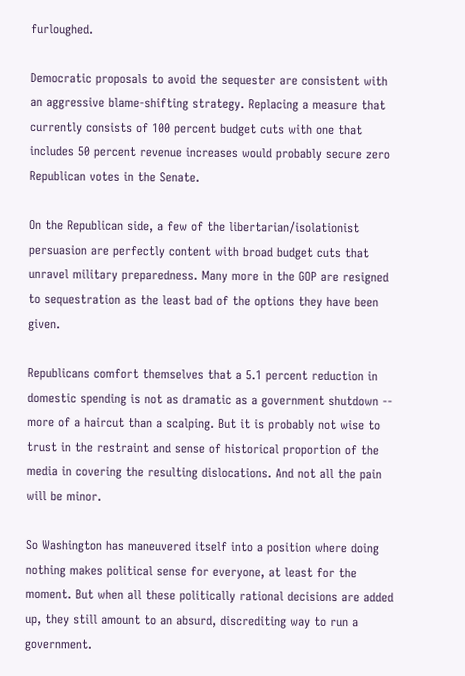furloughed.

Democratic proposals to avoid the sequester are consistent with an aggressive blame-shifting strategy. Replacing a measure that currently consists of 100 percent budget cuts with one that includes 50 percent revenue increases would probably secure zero Republican votes in the Senate.

On the Republican side, a few of the libertarian/isolationist persuasion are perfectly content with broad budget cuts that unravel military preparedness. Many more in the GOP are resigned to sequestration as the least bad of the options they have been given.

Republicans comfort themselves that a 5.1 percent reduction in domestic spending is not as dramatic as a government shutdown -- more of a haircut than a scalping. But it is probably not wise to trust in the restraint and sense of historical proportion of the media in covering the resulting dislocations. And not all the pain will be minor.

So Washington has maneuvered itself into a position where doing nothing makes political sense for everyone, at least for the moment. But when all these politically rational decisions are added up, they still amount to an absurd, discrediting way to run a government.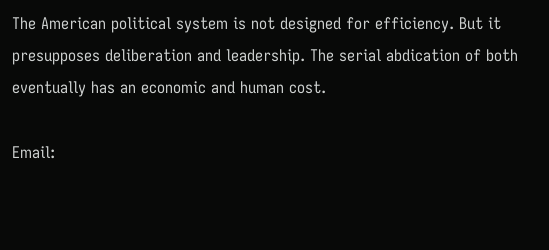The American political system is not designed for efficiency. But it presupposes deliberation and leadership. The serial abdication of both eventually has an economic and human cost.

Email: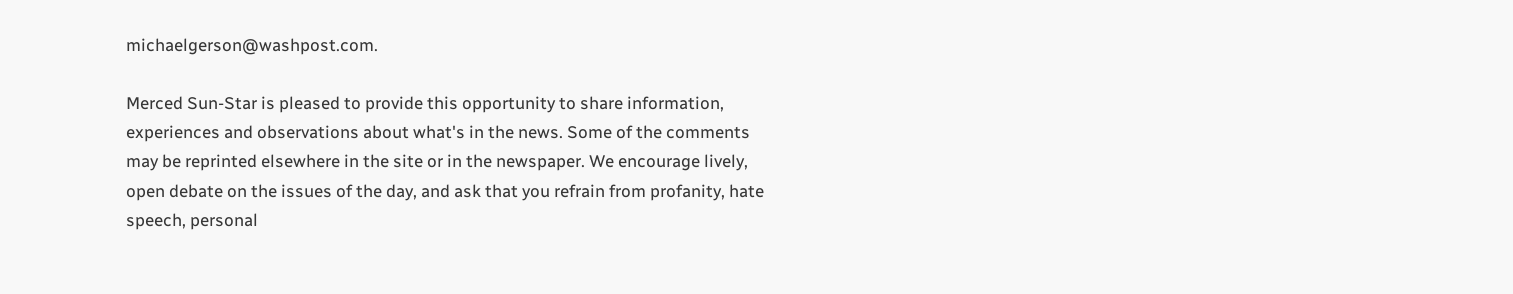michaelgerson@washpost.com.

Merced Sun-Star is pleased to provide this opportunity to share information, experiences and observations about what's in the news. Some of the comments may be reprinted elsewhere in the site or in the newspaper. We encourage lively, open debate on the issues of the day, and ask that you refrain from profanity, hate speech, personal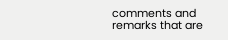comments and remarks that are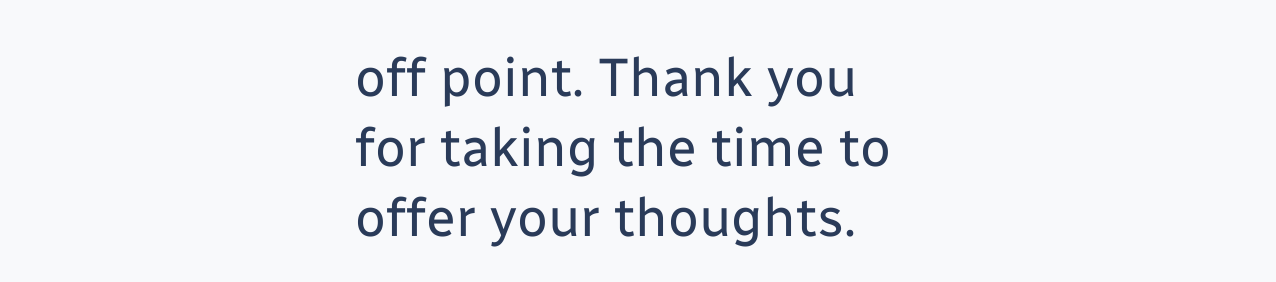off point. Thank you for taking the time to offer your thoughts.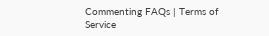Commenting FAQs | Terms of Service